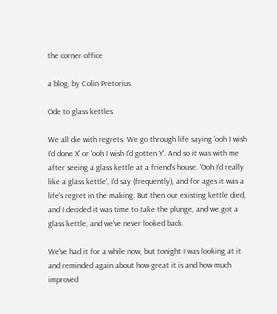the corner office

a blog, by Colin Pretorius

Ode to glass kettles

We all die with regrets. We go through life saying 'ooh I wish I'd done X' or 'ooh I wish I'd gotten Y'. And so it was with me after seeing a glass kettle at a friend's house. 'Ooh I'd really like a glass kettle', I'd say (frequently), and for ages it was a life's regret in the making. But then our existing kettle died, and I decided it was time to take the plunge, and we got a glass kettle, and we've never looked back.

We've had it for a while now, but tonight I was looking at it and reminded again about how great it is and how much improved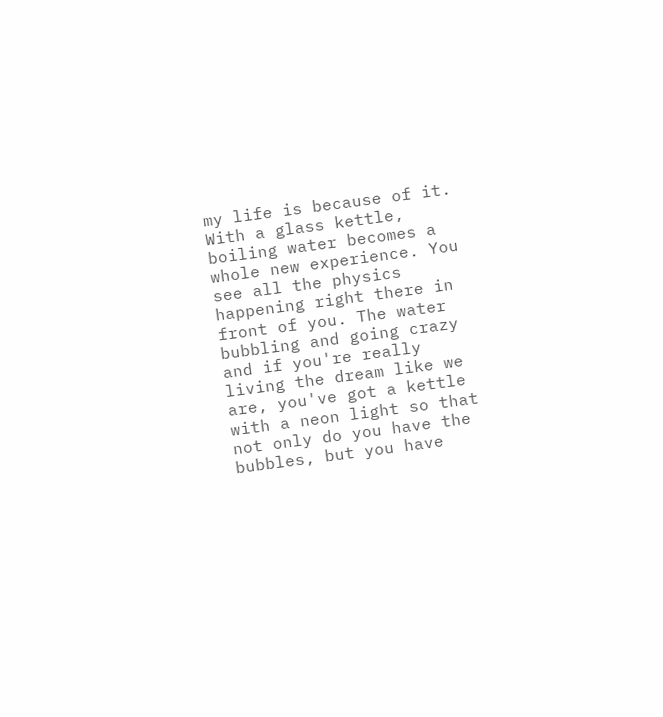my life is because of it. With a glass kettle, boiling water becomes a whole new experience. You see all the physics happening right there in front of you. The water bubbling and going crazy and if you're really living the dream like we are, you've got a kettle with a neon light so that not only do you have the bubbles, but you have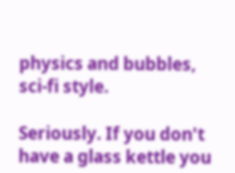physics and bubbles, sci-fi style.

Seriously. If you don't have a glass kettle you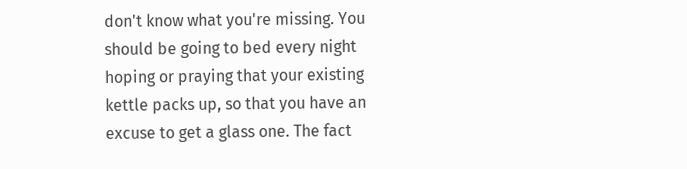don't know what you're missing. You should be going to bed every night hoping or praying that your existing kettle packs up, so that you have an excuse to get a glass one. The fact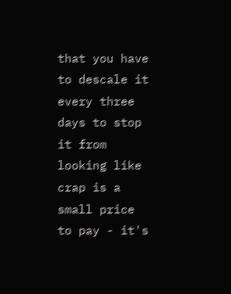that you have to descale it every three days to stop it from looking like crap is a small price to pay - it's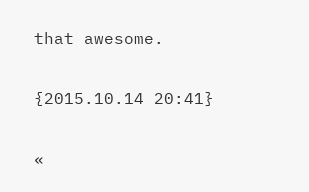that awesome.

{2015.10.14 20:41}

«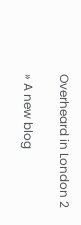Overheard in London 2

» A new blog